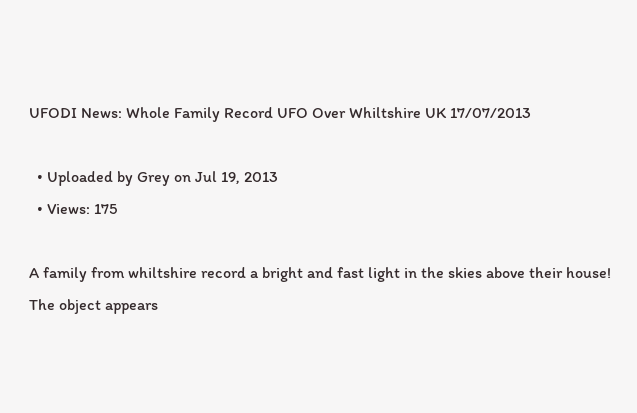UFODI News: Whole Family Record UFO Over Whiltshire UK 17/07/2013

  • Uploaded by Grey on Jul 19, 2013
  • Views: 175

A family from whiltshire record a bright and fast light in the skies above their house! The object appears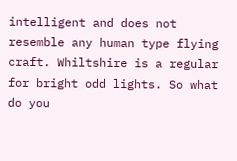intelligent and does not resemble any human type flying craft. Whiltshire is a regular for bright odd lights. So what do you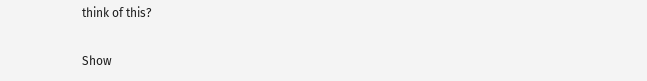think of this?

Show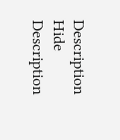Description Hide Description